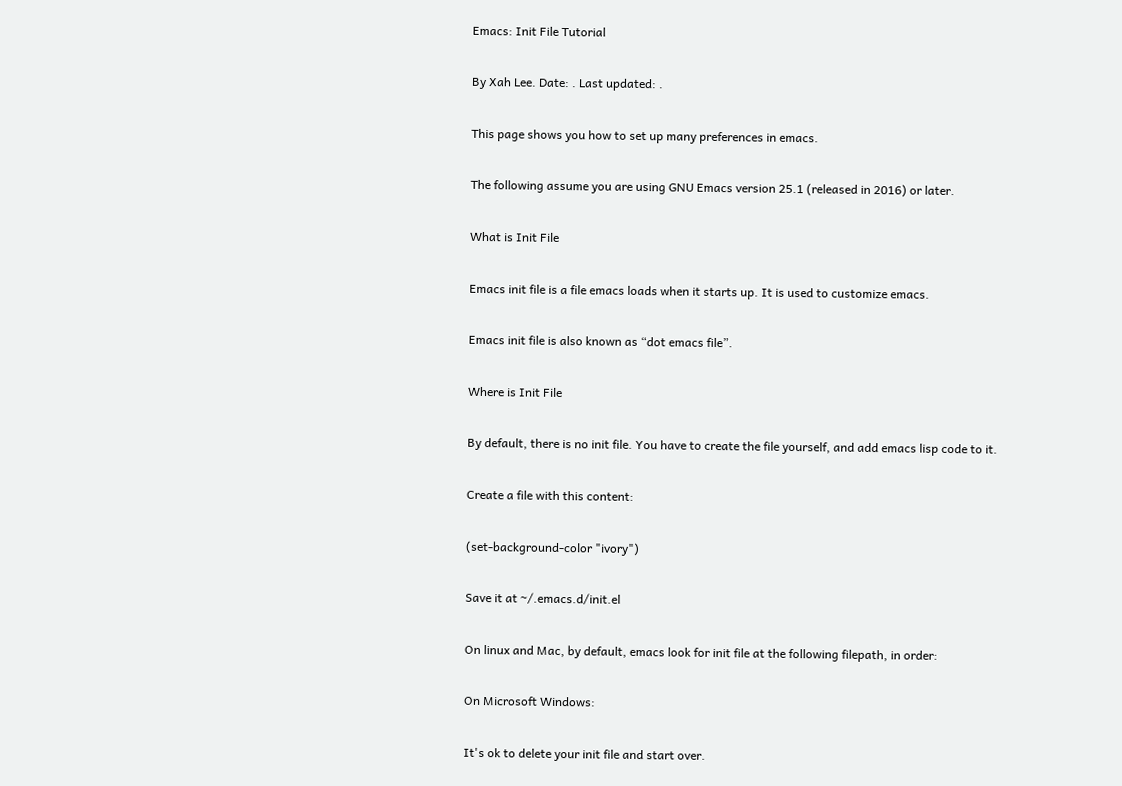Emacs: Init File Tutorial

By Xah Lee. Date: . Last updated: .

This page shows you how to set up many preferences in emacs.

The following assume you are using GNU Emacs version 25.1 (released in 2016) or later.

What is Init File

Emacs init file is a file emacs loads when it starts up. It is used to customize emacs.

Emacs init file is also known as “dot emacs file”.

Where is Init File

By default, there is no init file. You have to create the file yourself, and add emacs lisp code to it.

Create a file with this content:

(set-background-color "ivory")

Save it at ~/.emacs.d/init.el

On linux and Mac, by default, emacs look for init file at the following filepath, in order:

On Microsoft Windows:

It's ok to delete your init file and start over.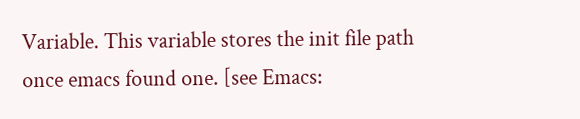Variable. This variable stores the init file path once emacs found one. [see Emacs: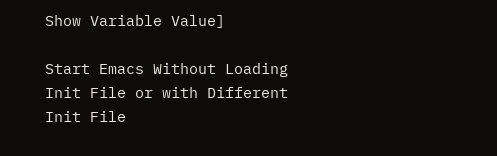Show Variable Value]

Start Emacs Without Loading Init File or with Different Init File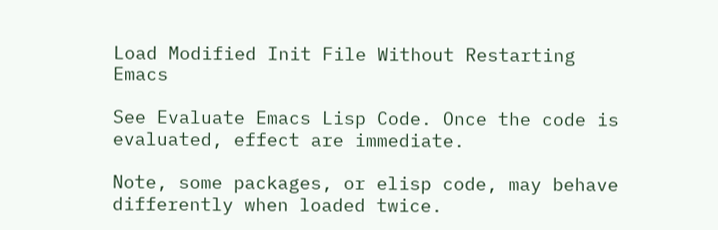Load Modified Init File Without Restarting Emacs

See Evaluate Emacs Lisp Code. Once the code is evaluated, effect are immediate.

Note, some packages, or elisp code, may behave differently when loaded twice.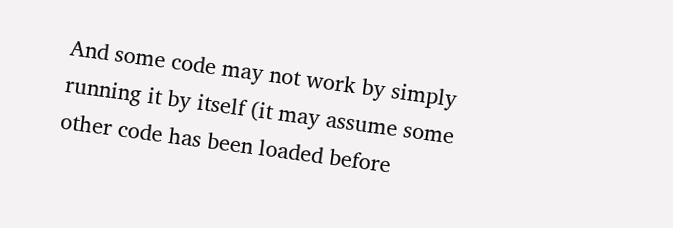And some code may not work by simply running it by itself (it may assume some other code has been loaded before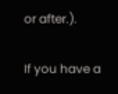or after.).

If you have a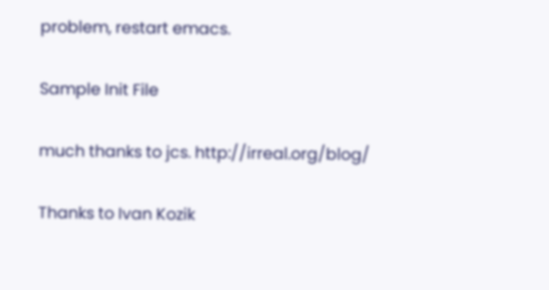problem, restart emacs.

Sample Init File

much thanks to jcs. http://irreal.org/blog/

Thanks to Ivan Kozik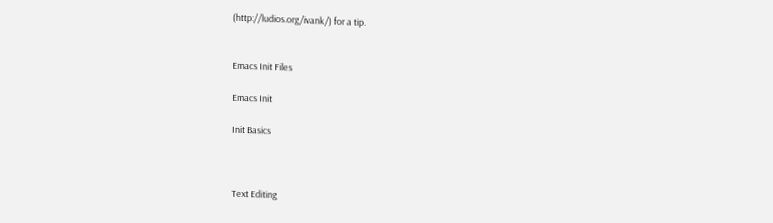(http://ludios.org/ivank/) for a tip.


Emacs Init Files

Emacs Init

Init Basics



Text Editing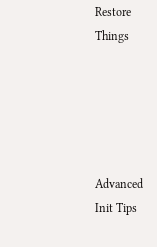Restore Things





Advanced Init Tips